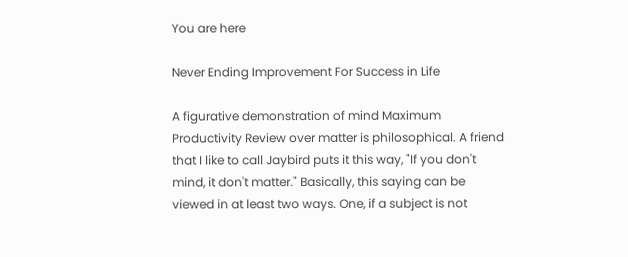You are here

Never Ending Improvement For Success in Life

A figurative demonstration of mind Maximum Productivity Review over matter is philosophical. A friend that I like to call Jaybird puts it this way, "If you don't mind, it don't matter." Basically, this saying can be viewed in at least two ways. One, if a subject is not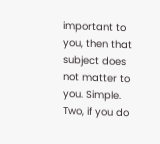important to you, then that subject does not matter to you. Simple. Two, if you do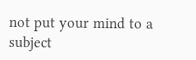not put your mind to a subject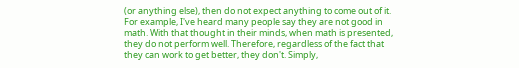(or anything else), then do not expect anything to come out of it. For example, I've heard many people say they are not good in math. With that thought in their minds, when math is presented, they do not perform well. Therefore, regardless of the fact that they can work to get better, they don't. Simply,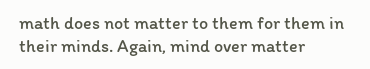math does not matter to them for them in their minds. Again, mind over matter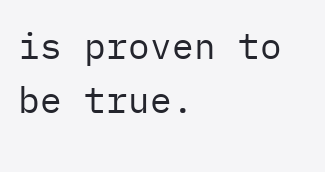is proven to be true.